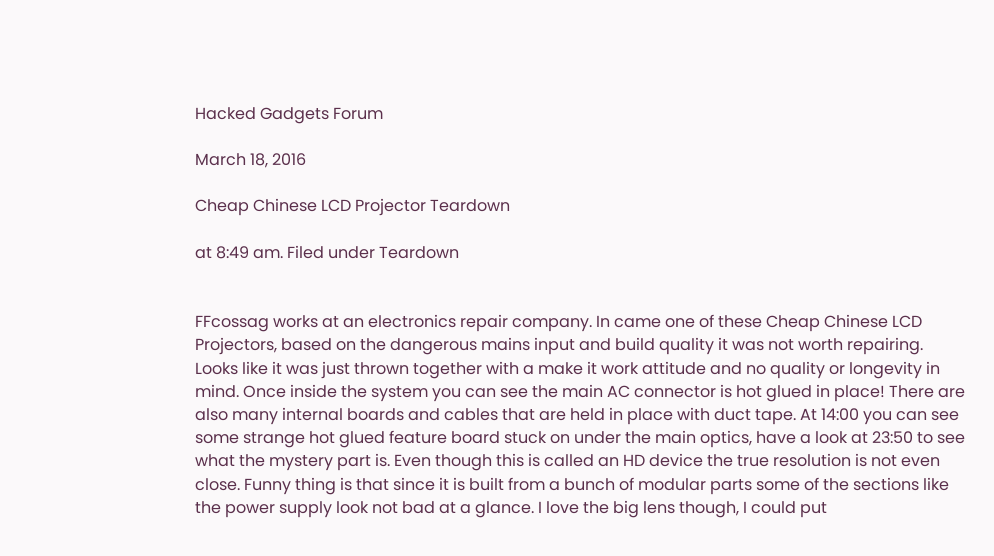Hacked Gadgets Forum

March 18, 2016

Cheap Chinese LCD Projector Teardown

at 8:49 am. Filed under Teardown


FFcossag works at an electronics repair company. In came one of these Cheap Chinese LCD Projectors, based on the dangerous mains input and build quality it was not worth repairing. Looks like it was just thrown together with a make it work attitude and no quality or longevity in mind. Once inside the system you can see the main AC connector is hot glued in place! There are also many internal boards and cables that are held in place with duct tape. At 14:00 you can see some strange hot glued feature board stuck on under the main optics, have a look at 23:50 to see what the mystery part is. Even though this is called an HD device the true resolution is not even close. Funny thing is that since it is built from a bunch of modular parts some of the sections like the power supply look not bad at a glance. I love the big lens though, I could put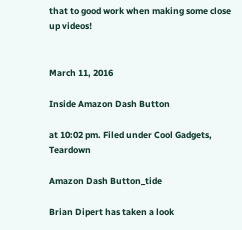that to good work when making some close up videos!


March 11, 2016

Inside Amazon Dash Button

at 10:02 pm. Filed under Cool Gadgets, Teardown

Amazon Dash Button_tide

Brian Dipert has taken a look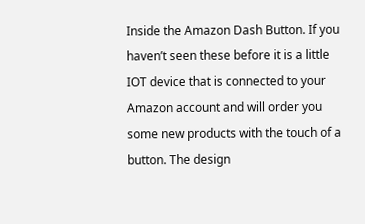Inside the Amazon Dash Button. If you haven’t seen these before it is a little IOT device that is connected to your Amazon account and will order you some new products with the touch of a button. The design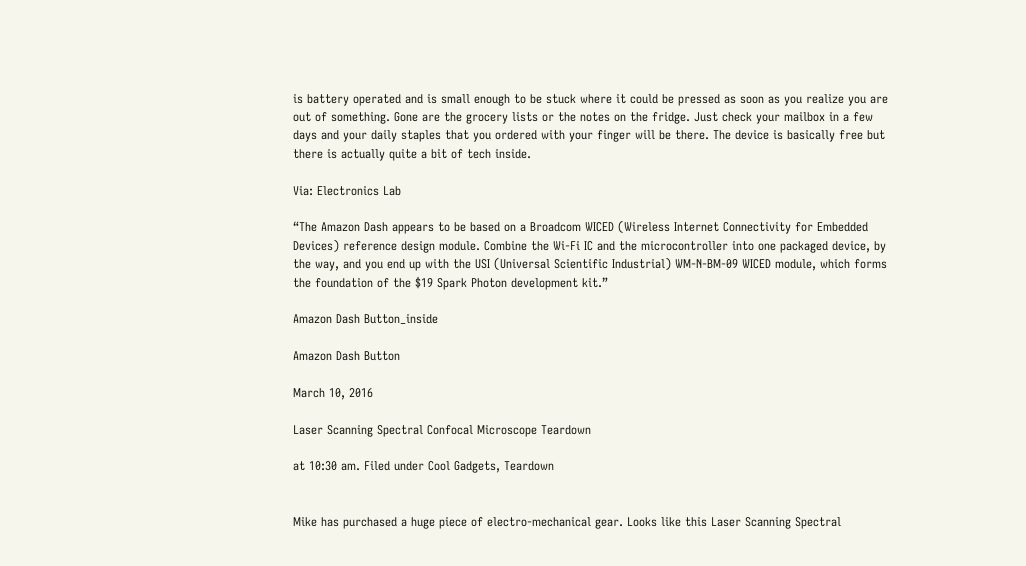is battery operated and is small enough to be stuck where it could be pressed as soon as you realize you are out of something. Gone are the grocery lists or the notes on the fridge. Just check your mailbox in a few days and your daily staples that you ordered with your finger will be there. The device is basically free but there is actually quite a bit of tech inside.

Via: Electronics Lab

“The Amazon Dash appears to be based on a Broadcom WICED (Wireless Internet Connectivity for Embedded Devices) reference design module. Combine the Wi-Fi IC and the microcontroller into one packaged device, by the way, and you end up with the USI (Universal Scientific Industrial) WM-N-BM-09 WICED module, which forms the foundation of the $19 Spark Photon development kit.”

Amazon Dash Button_inside

Amazon Dash Button

March 10, 2016

Laser Scanning Spectral Confocal Microscope Teardown

at 10:30 am. Filed under Cool Gadgets, Teardown


Mike has purchased a huge piece of electro-mechanical gear. Looks like this Laser Scanning Spectral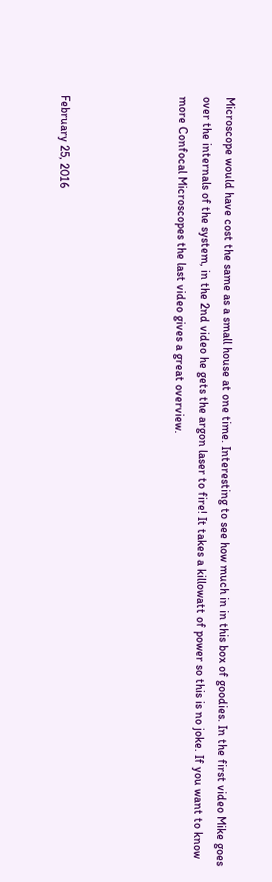Microscope would have cost the same as a small house at one time. Interesting to see how much in in this box of goodies. In the first video Mike goes over the internals of the system, in the 2nd video he gets the argon laser to fire! It takes a killowatt of power so this is no joke. If you want to know more Confocal Microscopes the last video gives a great overview.




February 25, 2016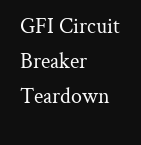GFI Circuit Breaker Teardown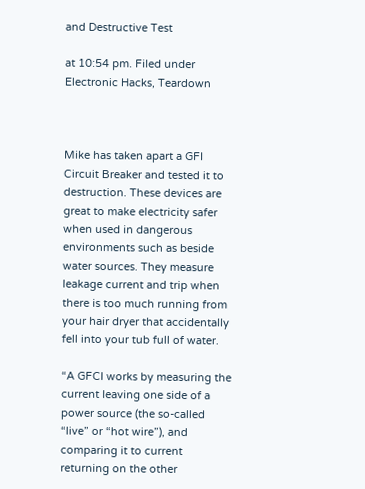and Destructive Test

at 10:54 pm. Filed under Electronic Hacks, Teardown



Mike has taken apart a GFI Circuit Breaker and tested it to destruction. These devices are great to make electricity safer when used in dangerous environments such as beside water sources. They measure leakage current and trip when there is too much running from your hair dryer that accidentally fell into your tub full of water.

“A GFCI works by measuring the current leaving one side of a power source (the so-called “live” or “hot wire”), and comparing it to current returning on the other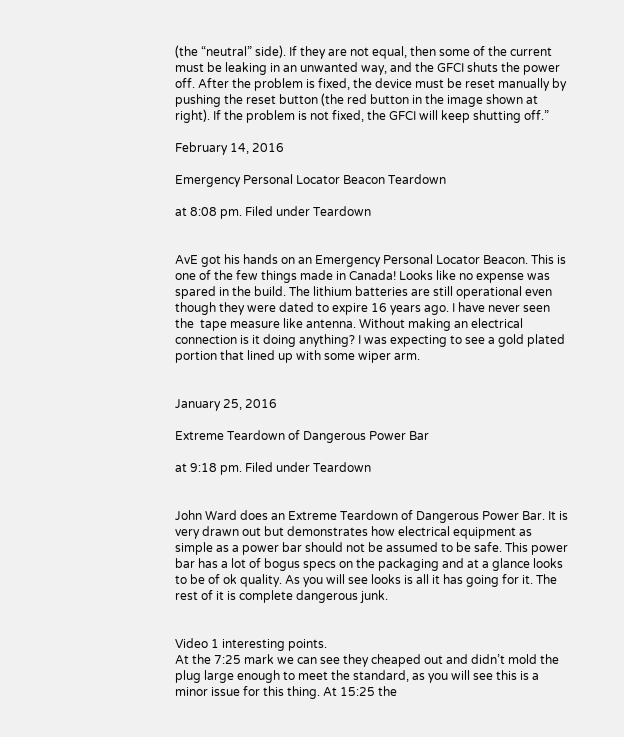(the “neutral” side). If they are not equal, then some of the current must be leaking in an unwanted way, and the GFCI shuts the power off. After the problem is fixed, the device must be reset manually by pushing the reset button (the red button in the image shown at right). If the problem is not fixed, the GFCI will keep shutting off.”

February 14, 2016

Emergency Personal Locator Beacon Teardown

at 8:08 pm. Filed under Teardown


AvE got his hands on an Emergency Personal Locator Beacon. This is one of the few things made in Canada! Looks like no expense was spared in the build. The lithium batteries are still operational even though they were dated to expire 16 years ago. I have never seen the  tape measure like antenna. Without making an electrical connection is it doing anything? I was expecting to see a gold plated portion that lined up with some wiper arm.


January 25, 2016

Extreme Teardown of Dangerous Power Bar

at 9:18 pm. Filed under Teardown


John Ward does an Extreme Teardown of Dangerous Power Bar. It is very drawn out but demonstrates how electrical equipment as simple as a power bar should not be assumed to be safe. This power bar has a lot of bogus specs on the packaging and at a glance looks to be of ok quality. As you will see looks is all it has going for it. The rest of it is complete dangerous junk.


Video 1 interesting points.
At the 7:25 mark we can see they cheaped out and didn’t mold the plug large enough to meet the standard, as you will see this is a minor issue for this thing. At 15:25 the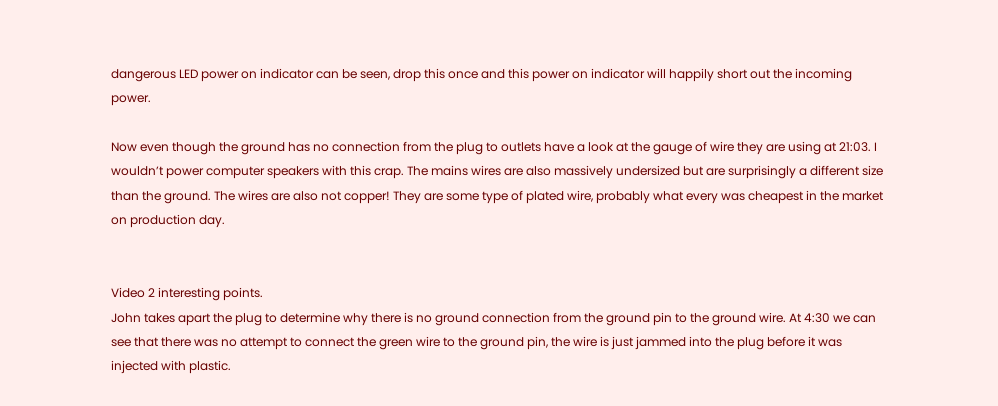dangerous LED power on indicator can be seen, drop this once and this power on indicator will happily short out the incoming power.

Now even though the ground has no connection from the plug to outlets have a look at the gauge of wire they are using at 21:03. I wouldn’t power computer speakers with this crap. The mains wires are also massively undersized but are surprisingly a different size than the ground. The wires are also not copper! They are some type of plated wire, probably what every was cheapest in the market on production day.


Video 2 interesting points.
John takes apart the plug to determine why there is no ground connection from the ground pin to the ground wire. At 4:30 we can see that there was no attempt to connect the green wire to the ground pin, the wire is just jammed into the plug before it was injected with plastic.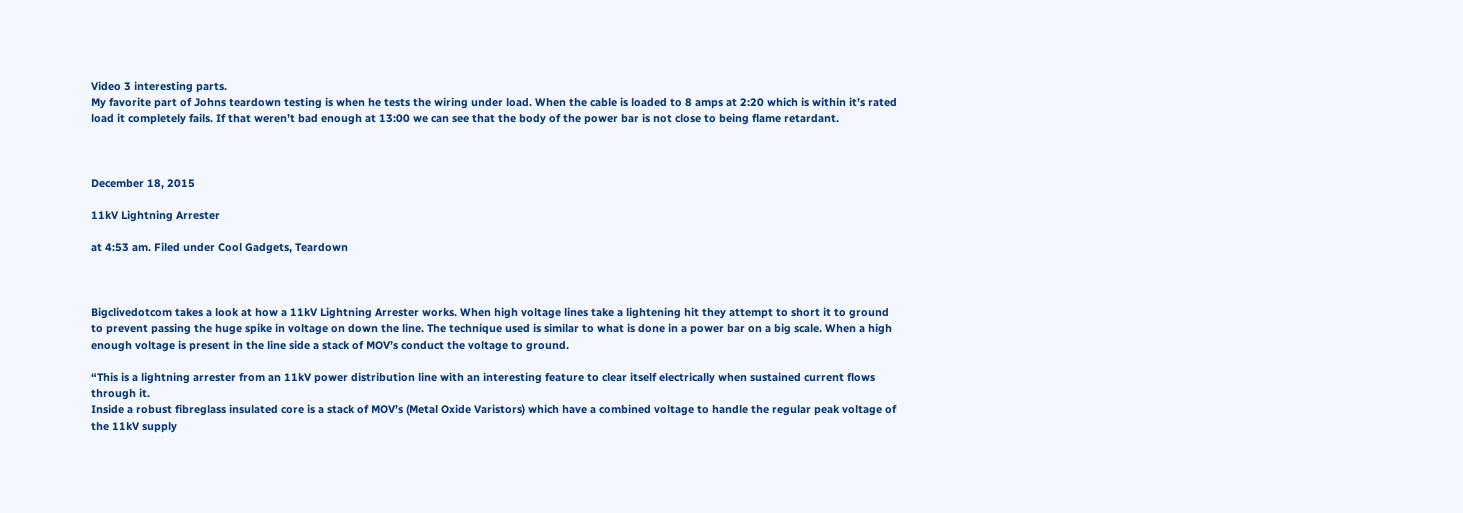Video 3 interesting parts.
My favorite part of Johns teardown testing is when he tests the wiring under load. When the cable is loaded to 8 amps at 2:20 which is within it’s rated load it completely fails. If that weren’t bad enough at 13:00 we can see that the body of the power bar is not close to being flame retardant.



December 18, 2015

11kV Lightning Arrester

at 4:53 am. Filed under Cool Gadgets, Teardown



Bigclivedotcom takes a look at how a 11kV Lightning Arrester works. When high voltage lines take a lightening hit they attempt to short it to ground to prevent passing the huge spike in voltage on down the line. The technique used is similar to what is done in a power bar on a big scale. When a high enough voltage is present in the line side a stack of MOV’s conduct the voltage to ground.

“This is a lightning arrester from an 11kV power distribution line with an interesting feature to clear itself electrically when sustained current flows through it.
Inside a robust fibreglass insulated core is a stack of MOV’s (Metal Oxide Varistors) which have a combined voltage to handle the regular peak voltage of the 11kV supply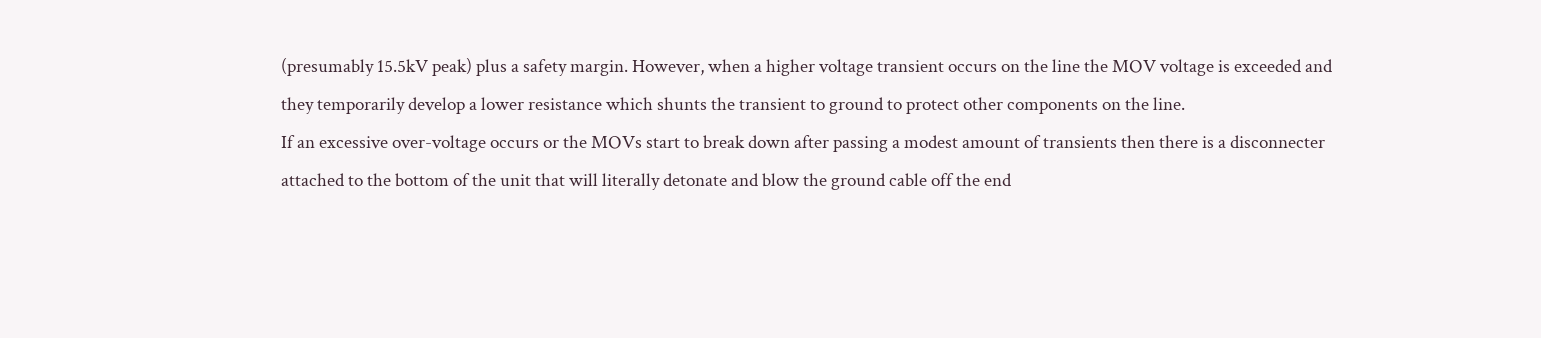(presumably 15.5kV peak) plus a safety margin. However, when a higher voltage transient occurs on the line the MOV voltage is exceeded and they temporarily develop a lower resistance which shunts the transient to ground to protect other components on the line.
If an excessive over-voltage occurs or the MOVs start to break down after passing a modest amount of transients then there is a disconnecter attached to the bottom of the unit that will literally detonate and blow the ground cable off the end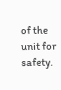of the unit for safety.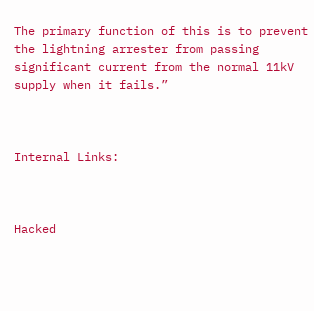The primary function of this is to prevent the lightning arrester from passing significant current from the normal 11kV supply when it fails.”



Internal Links:



Hacked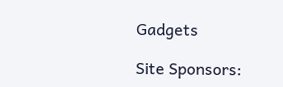Gadgets

Site Sponsors: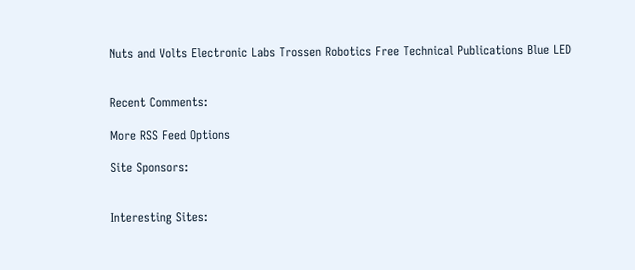Nuts and Volts Electronic Labs Trossen Robotics Free Technical Publications Blue LED


Recent Comments:

More RSS Feed Options

Site Sponsors:


Interesting Sites: